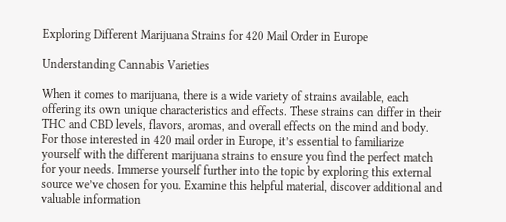Exploring Different Marijuana Strains for 420 Mail Order in Europe

Understanding Cannabis Varieties

When it comes to marijuana, there is a wide variety of strains available, each offering its own unique characteristics and effects. These strains can differ in their THC and CBD levels, flavors, aromas, and overall effects on the mind and body. For those interested in 420 mail order in Europe, it’s essential to familiarize yourself with the different marijuana strains to ensure you find the perfect match for your needs. Immerse yourself further into the topic by exploring this external source we’ve chosen for you. Examine this helpful material, discover additional and valuable information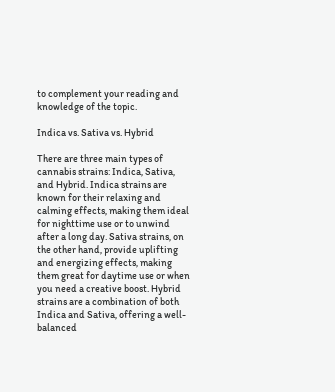to complement your reading and knowledge of the topic.

Indica vs. Sativa vs. Hybrid

There are three main types of cannabis strains: Indica, Sativa, and Hybrid. Indica strains are known for their relaxing and calming effects, making them ideal for nighttime use or to unwind after a long day. Sativa strains, on the other hand, provide uplifting and energizing effects, making them great for daytime use or when you need a creative boost. Hybrid strains are a combination of both Indica and Sativa, offering a well-balanced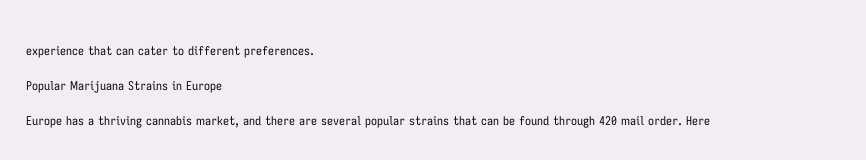experience that can cater to different preferences.

Popular Marijuana Strains in Europe

Europe has a thriving cannabis market, and there are several popular strains that can be found through 420 mail order. Here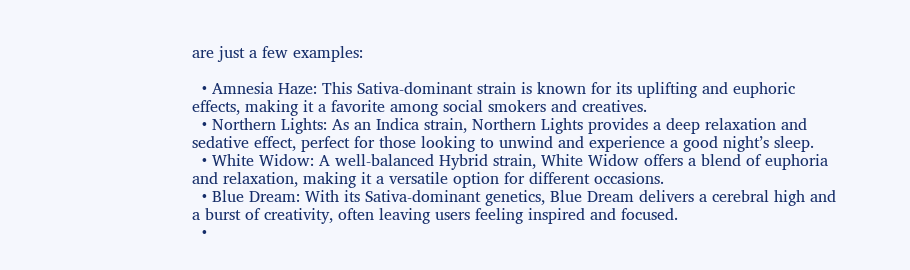are just a few examples:

  • Amnesia Haze: This Sativa-dominant strain is known for its uplifting and euphoric effects, making it a favorite among social smokers and creatives.
  • Northern Lights: As an Indica strain, Northern Lights provides a deep relaxation and sedative effect, perfect for those looking to unwind and experience a good night’s sleep.
  • White Widow: A well-balanced Hybrid strain, White Widow offers a blend of euphoria and relaxation, making it a versatile option for different occasions.
  • Blue Dream: With its Sativa-dominant genetics, Blue Dream delivers a cerebral high and a burst of creativity, often leaving users feeling inspired and focused.
  •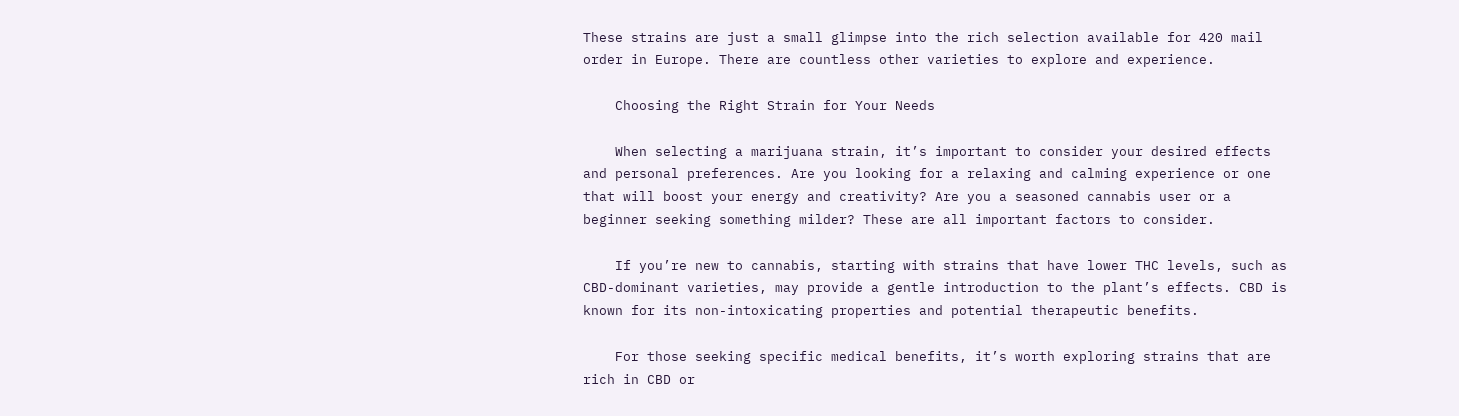These strains are just a small glimpse into the rich selection available for 420 mail order in Europe. There are countless other varieties to explore and experience.

    Choosing the Right Strain for Your Needs

    When selecting a marijuana strain, it’s important to consider your desired effects and personal preferences. Are you looking for a relaxing and calming experience or one that will boost your energy and creativity? Are you a seasoned cannabis user or a beginner seeking something milder? These are all important factors to consider.

    If you’re new to cannabis, starting with strains that have lower THC levels, such as CBD-dominant varieties, may provide a gentle introduction to the plant’s effects. CBD is known for its non-intoxicating properties and potential therapeutic benefits.

    For those seeking specific medical benefits, it’s worth exploring strains that are rich in CBD or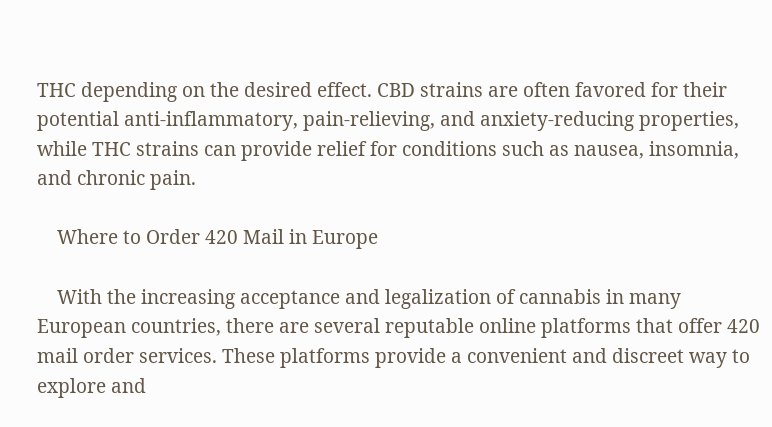THC depending on the desired effect. CBD strains are often favored for their potential anti-inflammatory, pain-relieving, and anxiety-reducing properties, while THC strains can provide relief for conditions such as nausea, insomnia, and chronic pain.

    Where to Order 420 Mail in Europe

    With the increasing acceptance and legalization of cannabis in many European countries, there are several reputable online platforms that offer 420 mail order services. These platforms provide a convenient and discreet way to explore and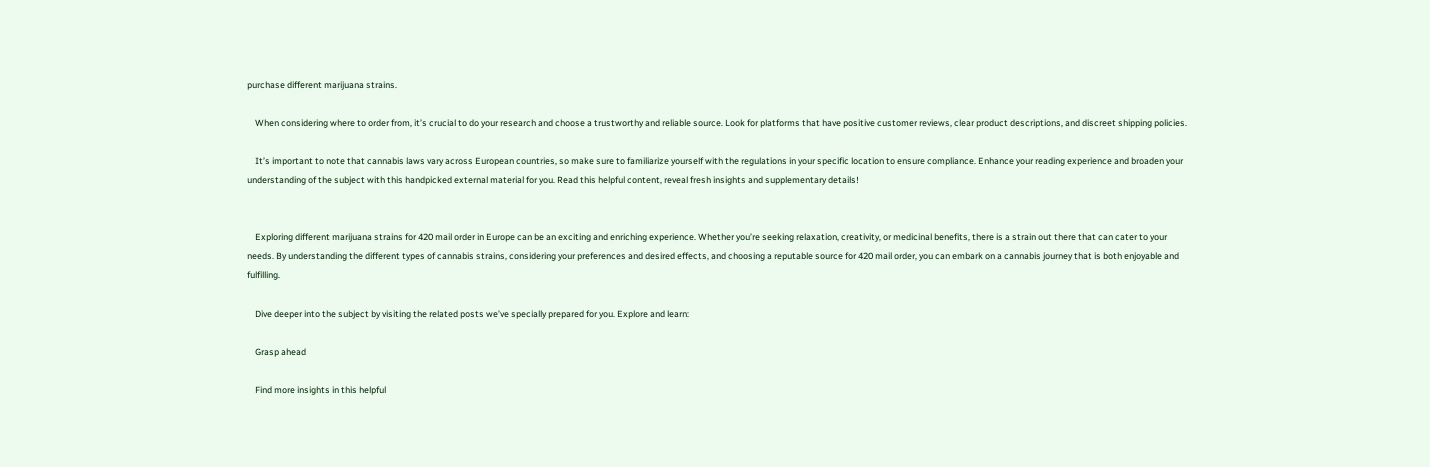purchase different marijuana strains.

    When considering where to order from, it’s crucial to do your research and choose a trustworthy and reliable source. Look for platforms that have positive customer reviews, clear product descriptions, and discreet shipping policies.

    It’s important to note that cannabis laws vary across European countries, so make sure to familiarize yourself with the regulations in your specific location to ensure compliance. Enhance your reading experience and broaden your understanding of the subject with this handpicked external material for you. Read this helpful content, reveal fresh insights and supplementary details!


    Exploring different marijuana strains for 420 mail order in Europe can be an exciting and enriching experience. Whether you’re seeking relaxation, creativity, or medicinal benefits, there is a strain out there that can cater to your needs. By understanding the different types of cannabis strains, considering your preferences and desired effects, and choosing a reputable source for 420 mail order, you can embark on a cannabis journey that is both enjoyable and fulfilling.

    Dive deeper into the subject by visiting the related posts we’ve specially prepared for you. Explore and learn:

    Grasp ahead

    Find more insights in this helpful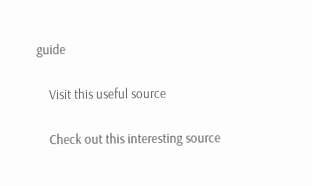guide

    Visit this useful source

    Check out this interesting source